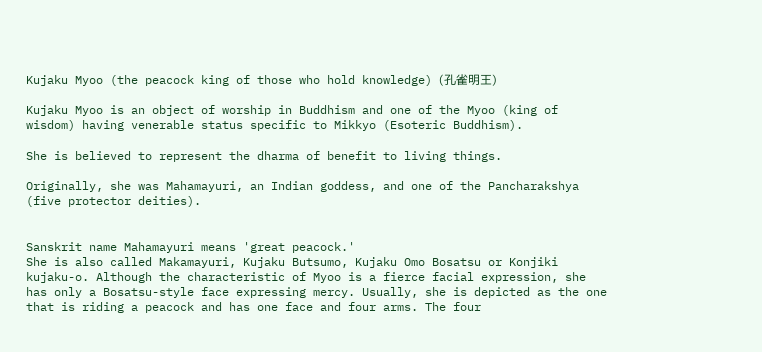Kujaku Myoo (the peacock king of those who hold knowledge) (孔雀明王)

Kujaku Myoo is an object of worship in Buddhism and one of the Myoo (king of wisdom) having venerable status specific to Mikkyo (Esoteric Buddhism).

She is believed to represent the dharma of benefit to living things.

Originally, she was Mahamayuri, an Indian goddess, and one of the Pancharakshya (five protector deities).


Sanskrit name Mahamayuri means 'great peacock.'
She is also called Makamayuri, Kujaku Butsumo, Kujaku Omo Bosatsu or Konjiki kujaku-o. Although the characteristic of Myoo is a fierce facial expression, she has only a Bosatsu-style face expressing mercy. Usually, she is depicted as the one that is riding a peacock and has one face and four arms. The four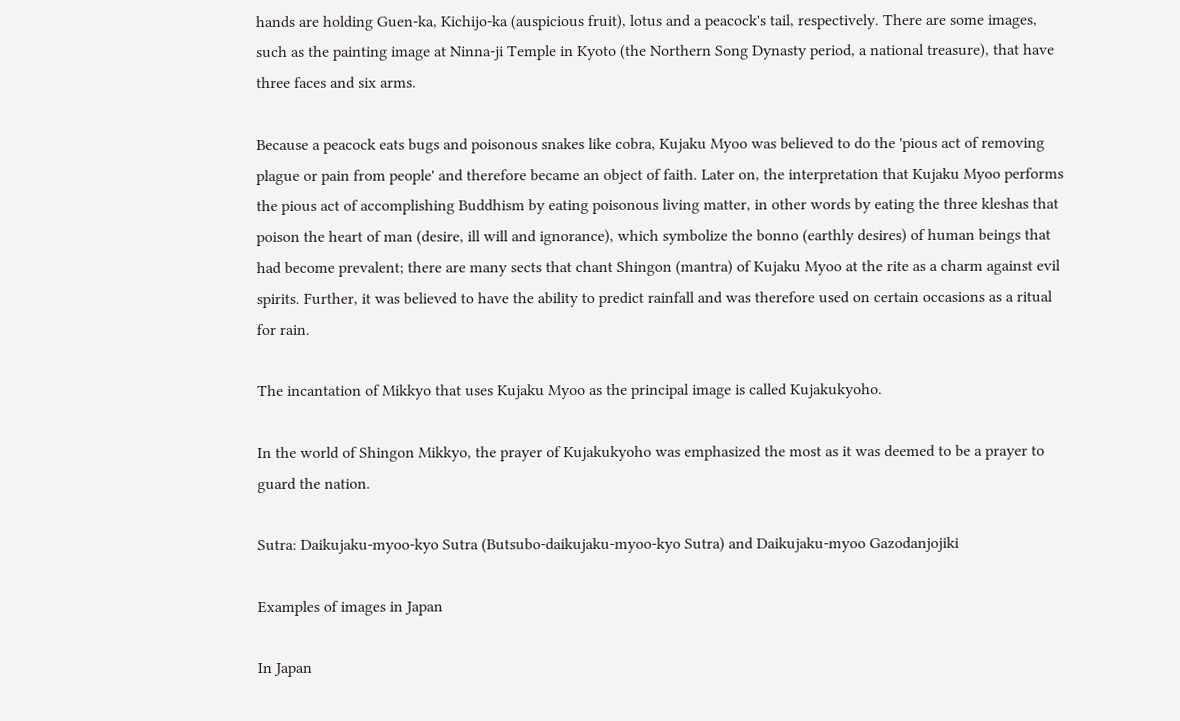hands are holding Guen-ka, Kichijo-ka (auspicious fruit), lotus and a peacock's tail, respectively. There are some images, such as the painting image at Ninna-ji Temple in Kyoto (the Northern Song Dynasty period, a national treasure), that have three faces and six arms.

Because a peacock eats bugs and poisonous snakes like cobra, Kujaku Myoo was believed to do the 'pious act of removing plague or pain from people' and therefore became an object of faith. Later on, the interpretation that Kujaku Myoo performs the pious act of accomplishing Buddhism by eating poisonous living matter, in other words by eating the three kleshas that poison the heart of man (desire, ill will and ignorance), which symbolize the bonno (earthly desires) of human beings that had become prevalent; there are many sects that chant Shingon (mantra) of Kujaku Myoo at the rite as a charm against evil spirits. Further, it was believed to have the ability to predict rainfall and was therefore used on certain occasions as a ritual for rain.

The incantation of Mikkyo that uses Kujaku Myoo as the principal image is called Kujakukyoho.

In the world of Shingon Mikkyo, the prayer of Kujakukyoho was emphasized the most as it was deemed to be a prayer to guard the nation.

Sutra: Daikujaku-myoo-kyo Sutra (Butsubo-daikujaku-myoo-kyo Sutra) and Daikujaku-myoo Gazodanjojiki

Examples of images in Japan

In Japan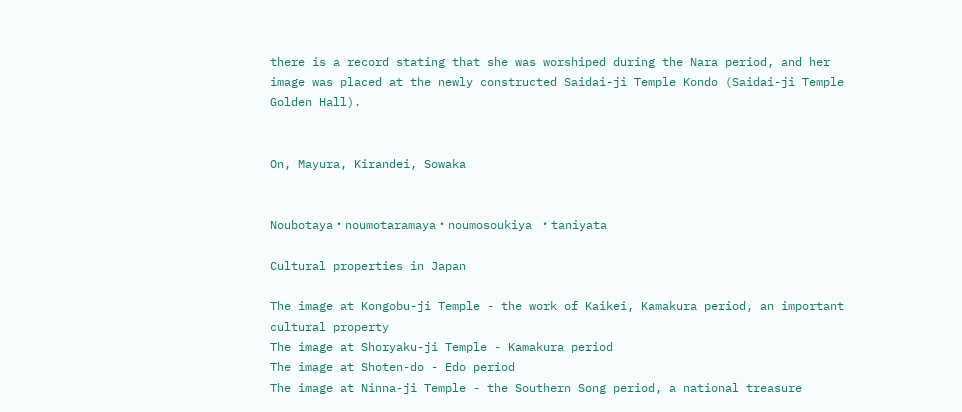there is a record stating that she was worshiped during the Nara period, and her image was placed at the newly constructed Saidai-ji Temple Kondo (Saidai-ji Temple Golden Hall).


On, Mayura, Kirandei, Sowaka


Noubotaya・noumotaramaya・noumosoukiya ・taniyata

Cultural properties in Japan

The image at Kongobu-ji Temple - the work of Kaikei, Kamakura period, an important cultural property
The image at Shoryaku-ji Temple - Kamakura period
The image at Shoten-do - Edo period
The image at Ninna-ji Temple - the Southern Song period, a national treasure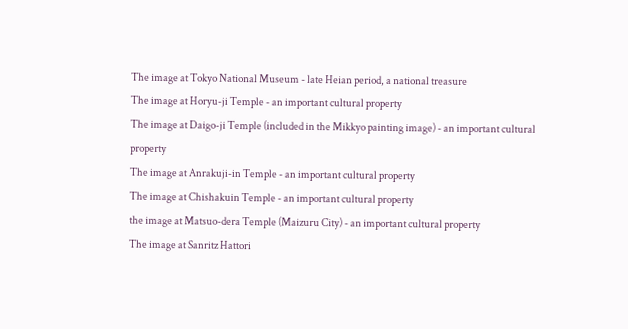The image at Tokyo National Museum - late Heian period, a national treasure
The image at Horyu-ji Temple - an important cultural property
The image at Daigo-ji Temple (included in the Mikkyo painting image) - an important cultural property
The image at Anrakuji-in Temple - an important cultural property
The image at Chishakuin Temple - an important cultural property
the image at Matsuo-dera Temple (Maizuru City) - an important cultural property
The image at Sanritz Hattori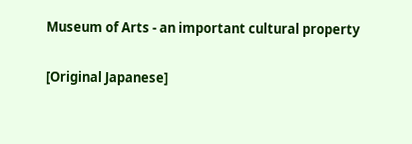Museum of Arts - an important cultural property

[Original Japanese]